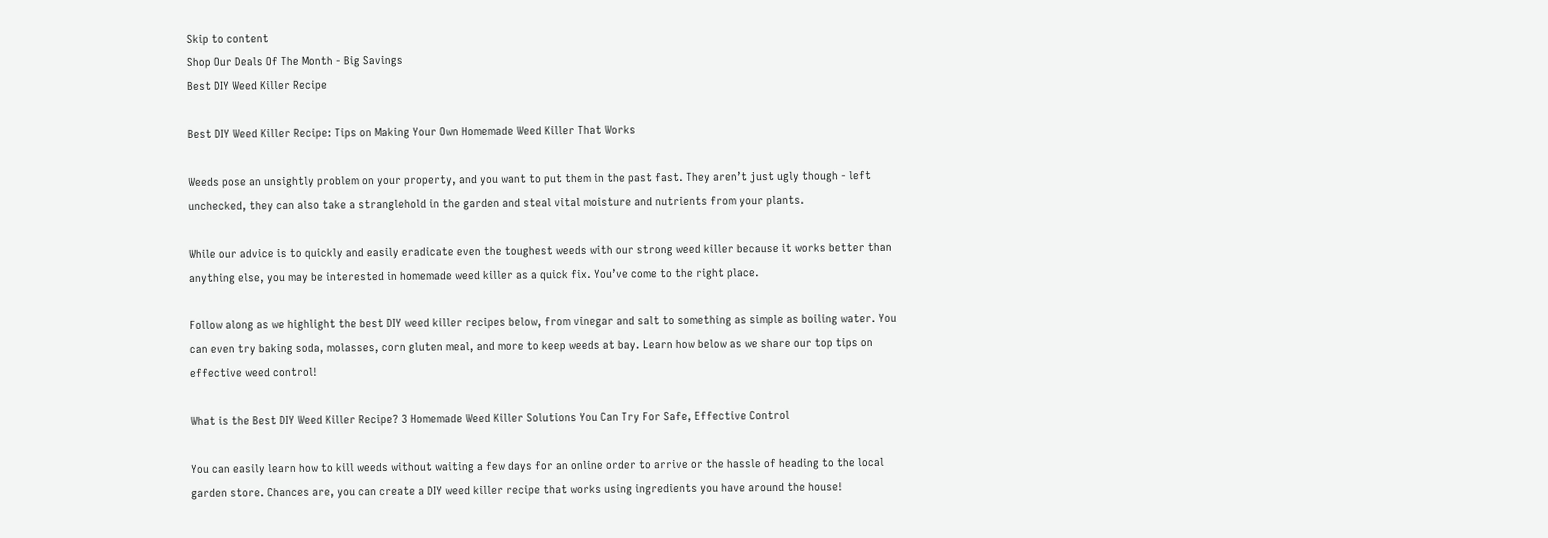Skip to content
Shop Our Deals Of The Month - Big Savings
Best DIY Weed Killer Recipe

Best DIY Weed Killer Recipe: Tips on Making Your Own Homemade Weed Killer That Works

Weeds pose an unsightly problem on your property, and you want to put them in the past fast. They aren’t just ugly though - left unchecked, they can also take a stranglehold in the garden and steal vital moisture and nutrients from your plants.

While our advice is to quickly and easily eradicate even the toughest weeds with our strong weed killer because it works better than anything else, you may be interested in homemade weed killer as a quick fix. You’ve come to the right place.

Follow along as we highlight the best DIY weed killer recipes below, from vinegar and salt to something as simple as boiling water. You can even try baking soda, molasses, corn gluten meal, and more to keep weeds at bay. Learn how below as we share our top tips on effective weed control!

What is the Best DIY Weed Killer Recipe? 3 Homemade Weed Killer Solutions You Can Try For Safe, Effective Control

You can easily learn how to kill weeds without waiting a few days for an online order to arrive or the hassle of heading to the local garden store. Chances are, you can create a DIY weed killer recipe that works using ingredients you have around the house!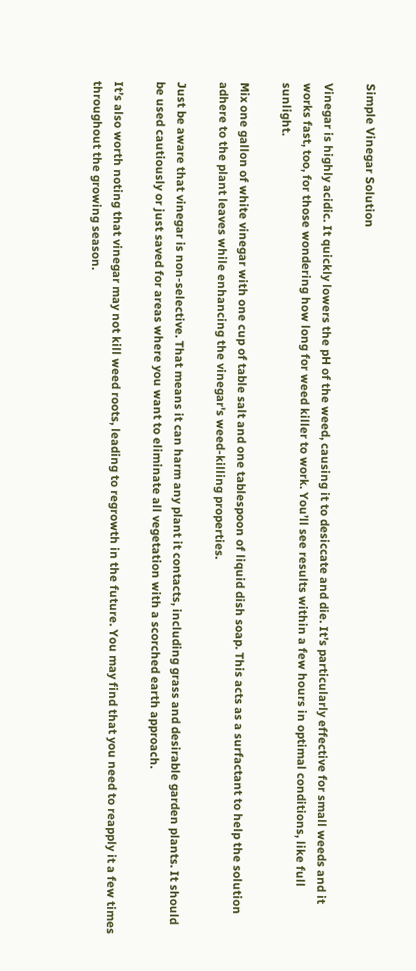Simple Vinegar Solution

Vinegar is highly acidic. It quickly lowers the pH of the weed, causing it to desiccate and die. It’s particularly effective for small weeds and it works fast, too, for those wondering how long for weed killer to work. You’ll see results within a few hours in optimal conditions, like full sunlight.

Mix one gallon of white vinegar with one cup of table salt and one tablespoon of liquid dish soap. This acts as a surfactant to help the solution adhere to the plant leaves while enhancing the vinegar's weed-killing properties.

Just be aware that vinegar is non-selective. That means it can harm any plant it contacts, including grass and desirable garden plants. It should be used cautiously or just saved for areas where you want to eliminate all vegetation with a scorched earth approach.

It’s also worth noting that vinegar may not kill weed roots, leading to regrowth in the future. You may find that you need to reapply it a few times throughout the growing season.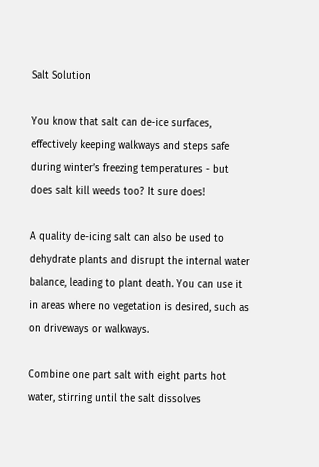Salt Solution

You know that salt can de-ice surfaces, effectively keeping walkways and steps safe during winter’s freezing temperatures - but does salt kill weeds too? It sure does!

A quality de-icing salt can also be used to dehydrate plants and disrupt the internal water balance, leading to plant death. You can use it in areas where no vegetation is desired, such as on driveways or walkways.

Combine one part salt with eight parts hot water, stirring until the salt dissolves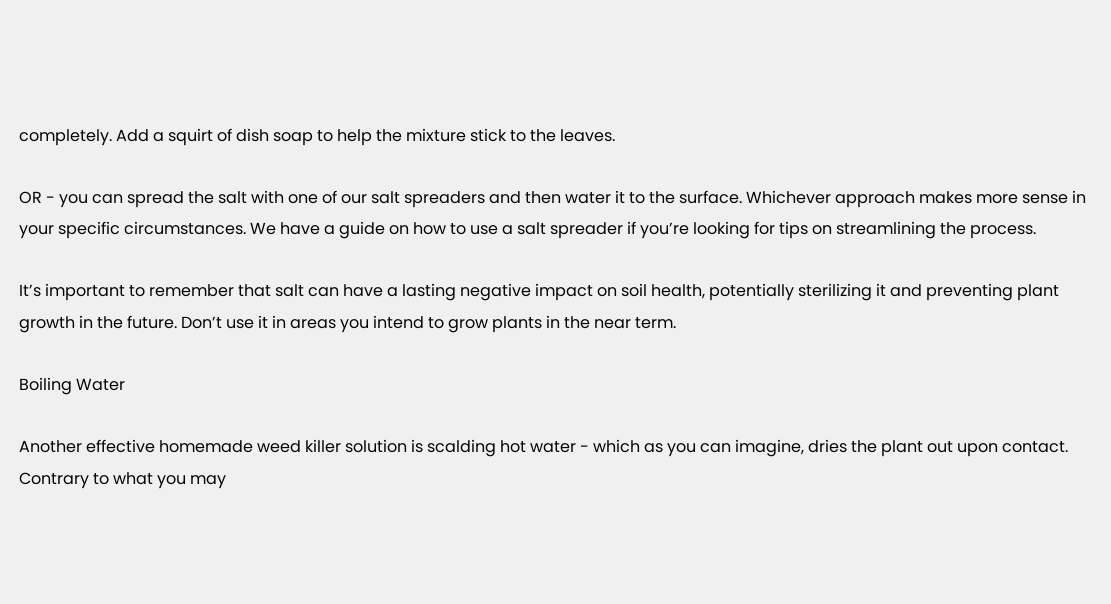completely. Add a squirt of dish soap to help the mixture stick to the leaves.

OR - you can spread the salt with one of our salt spreaders and then water it to the surface. Whichever approach makes more sense in your specific circumstances. We have a guide on how to use a salt spreader if you’re looking for tips on streamlining the process.

It’s important to remember that salt can have a lasting negative impact on soil health, potentially sterilizing it and preventing plant growth in the future. Don’t use it in areas you intend to grow plants in the near term.

Boiling Water

Another effective homemade weed killer solution is scalding hot water - which as you can imagine, dries the plant out upon contact. Contrary to what you may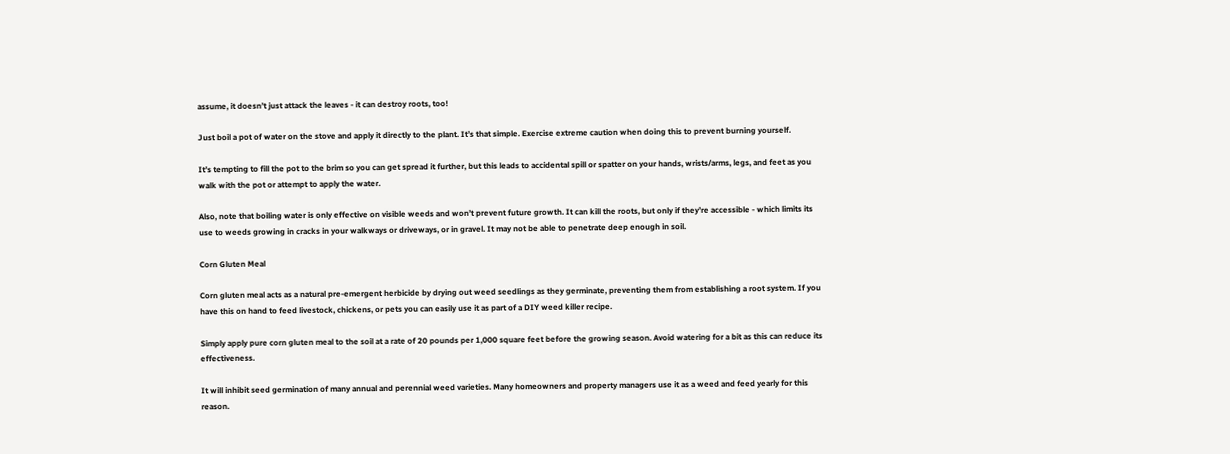assume, it doesn’t just attack the leaves - it can destroy roots, too!

Just boil a pot of water on the stove and apply it directly to the plant. It’s that simple. Exercise extreme caution when doing this to prevent burning yourself.

It’s tempting to fill the pot to the brim so you can get spread it further, but this leads to accidental spill or spatter on your hands, wrists/arms, legs, and feet as you walk with the pot or attempt to apply the water.

Also, note that boiling water is only effective on visible weeds and won’t prevent future growth. It can kill the roots, but only if they’re accessible - which limits its use to weeds growing in cracks in your walkways or driveways, or in gravel. It may not be able to penetrate deep enough in soil.

Corn Gluten Meal

Corn gluten meal acts as a natural pre-emergent herbicide by drying out weed seedlings as they germinate, preventing them from establishing a root system. If you have this on hand to feed livestock, chickens, or pets you can easily use it as part of a DIY weed killer recipe.

Simply apply pure corn gluten meal to the soil at a rate of 20 pounds per 1,000 square feet before the growing season. Avoid watering for a bit as this can reduce its effectiveness.

It will inhibit seed germination of many annual and perennial weed varieties. Many homeowners and property managers use it as a weed and feed yearly for this reason.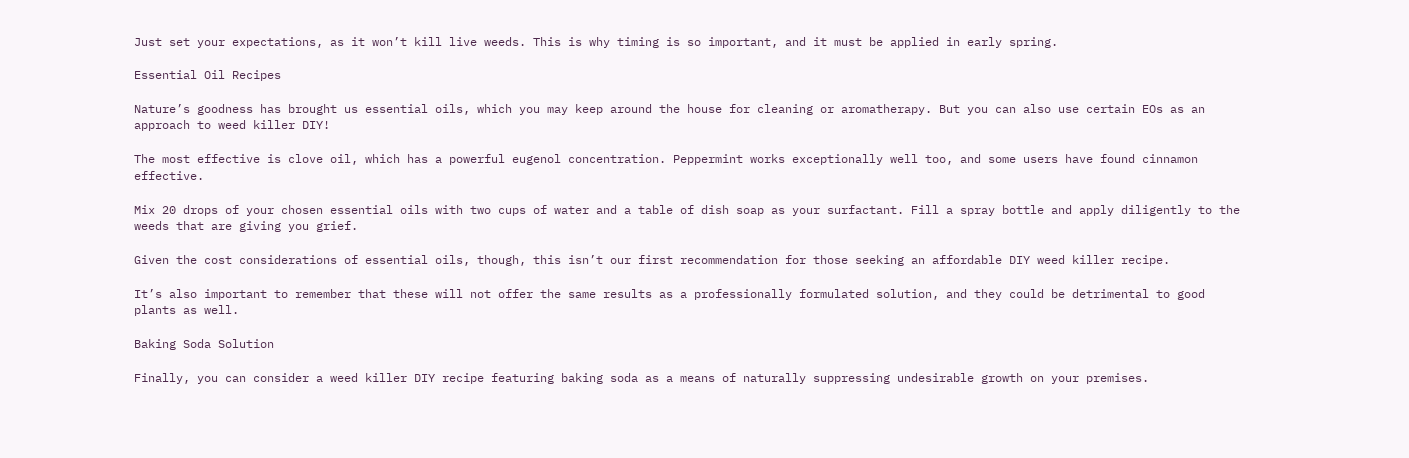Just set your expectations, as it won’t kill live weeds. This is why timing is so important, and it must be applied in early spring.

Essential Oil Recipes

Nature’s goodness has brought us essential oils, which you may keep around the house for cleaning or aromatherapy. But you can also use certain EOs as an approach to weed killer DIY!

The most effective is clove oil, which has a powerful eugenol concentration. Peppermint works exceptionally well too, and some users have found cinnamon effective.

Mix 20 drops of your chosen essential oils with two cups of water and a table of dish soap as your surfactant. Fill a spray bottle and apply diligently to the weeds that are giving you grief.

Given the cost considerations of essential oils, though, this isn’t our first recommendation for those seeking an affordable DIY weed killer recipe.

It’s also important to remember that these will not offer the same results as a professionally formulated solution, and they could be detrimental to good plants as well.

Baking Soda Solution

Finally, you can consider a weed killer DIY recipe featuring baking soda as a means of naturally suppressing undesirable growth on your premises.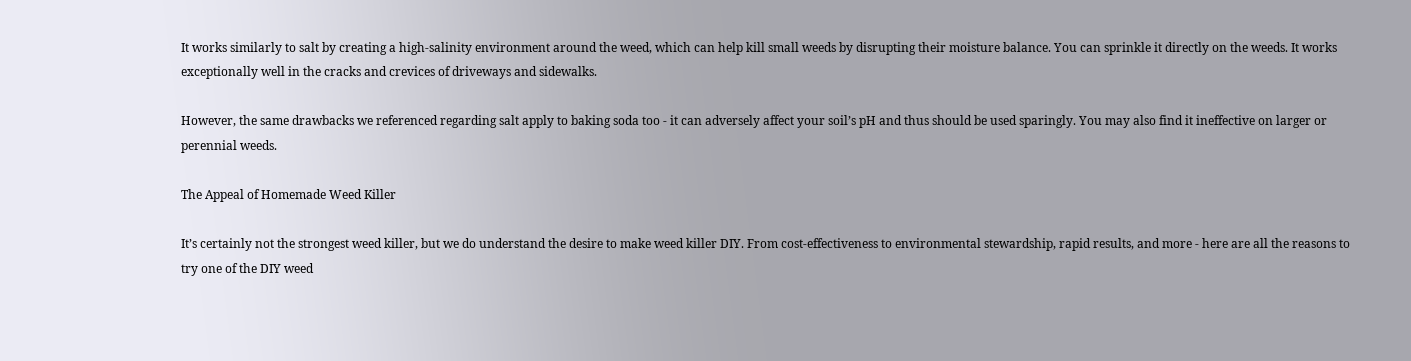It works similarly to salt by creating a high-salinity environment around the weed, which can help kill small weeds by disrupting their moisture balance. You can sprinkle it directly on the weeds. It works exceptionally well in the cracks and crevices of driveways and sidewalks.

However, the same drawbacks we referenced regarding salt apply to baking soda too - it can adversely affect your soil’s pH and thus should be used sparingly. You may also find it ineffective on larger or perennial weeds.

The Appeal of Homemade Weed Killer

It’s certainly not the strongest weed killer, but we do understand the desire to make weed killer DIY. From cost-effectiveness to environmental stewardship, rapid results, and more - here are all the reasons to try one of the DIY weed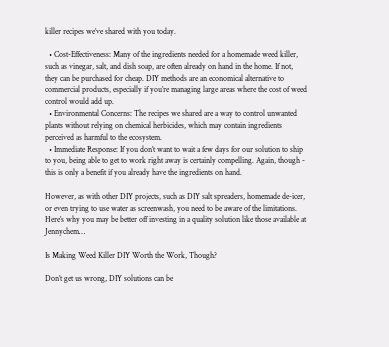killer recipes we’ve shared with you today.

  • Cost-Effectiveness: Many of the ingredients needed for a homemade weed killer, such as vinegar, salt, and dish soap, are often already on hand in the home. If not, they can be purchased for cheap. DIY methods are an economical alternative to commercial products, especially if you’re managing large areas where the cost of weed control would add up.
  • Environmental Concerns: The recipes we shared are a way to control unwanted plants without relying on chemical herbicides, which may contain ingredients perceived as harmful to the ecosystem.
  • Immediate Response: If you don’t want to wait a few days for our solution to ship to you, being able to get to work right away is certainly compelling. Again, though - this is only a benefit if you already have the ingredients on hand.

However, as with other DIY projects, such as DIY salt spreaders, homemade de-icer, or even trying to use water as screenwash, you need to be aware of the limitations. Here’s why you may be better off investing in a quality solution like those available at Jennychem…

Is Making Weed Killer DIY Worth the Work, Though?

Don’t get us wrong, DIY solutions can be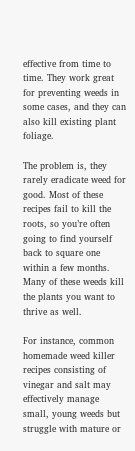effective from time to time. They work great for preventing weeds in some cases, and they can also kill existing plant foliage.

The problem is, they rarely eradicate weed for good. Most of these recipes fail to kill the roots, so you’re often going to find yourself back to square one within a few months. Many of these weeds kill the plants you want to thrive as well.

For instance, common homemade weed killer recipes consisting of vinegar and salt may effectively manage small, young weeds but struggle with mature or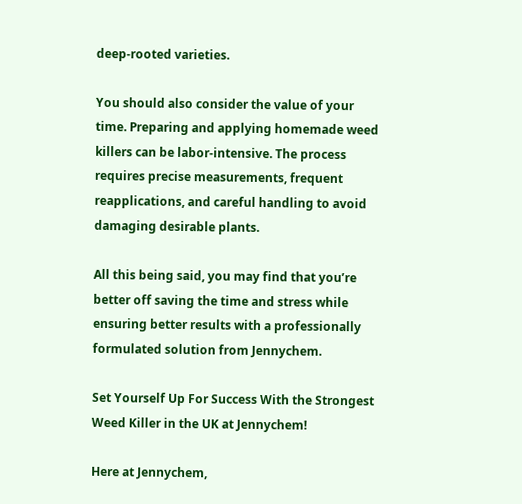deep-rooted varieties.

You should also consider the value of your time. Preparing and applying homemade weed killers can be labor-intensive. The process requires precise measurements, frequent reapplications, and careful handling to avoid damaging desirable plants.

All this being said, you may find that you’re better off saving the time and stress while ensuring better results with a professionally formulated solution from Jennychem.

Set Yourself Up For Success With the Strongest Weed Killer in the UK at Jennychem!

Here at Jennychem,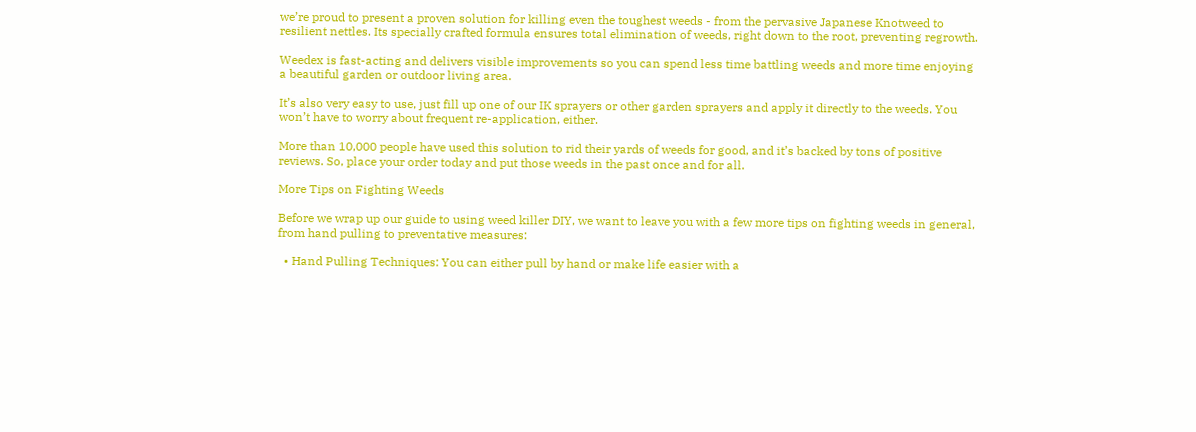we’re proud to present a proven solution for killing even the toughest weeds - from the pervasive Japanese Knotweed to resilient nettles. Its specially crafted formula ensures total elimination of weeds, right down to the root, preventing regrowth.

Weedex is fast-acting and delivers visible improvements so you can spend less time battling weeds and more time enjoying a beautiful garden or outdoor living area.

It’s also very easy to use, just fill up one of our IK sprayers or other garden sprayers and apply it directly to the weeds. You won’t have to worry about frequent re-application, either.

More than 10,000 people have used this solution to rid their yards of weeds for good, and it’s backed by tons of positive reviews. So, place your order today and put those weeds in the past once and for all.

More Tips on Fighting Weeds

Before we wrap up our guide to using weed killer DIY, we want to leave you with a few more tips on fighting weeds in general, from hand pulling to preventative measures:

  • Hand Pulling Techniques: You can either pull by hand or make life easier with a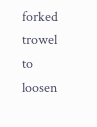forked trowel to loosen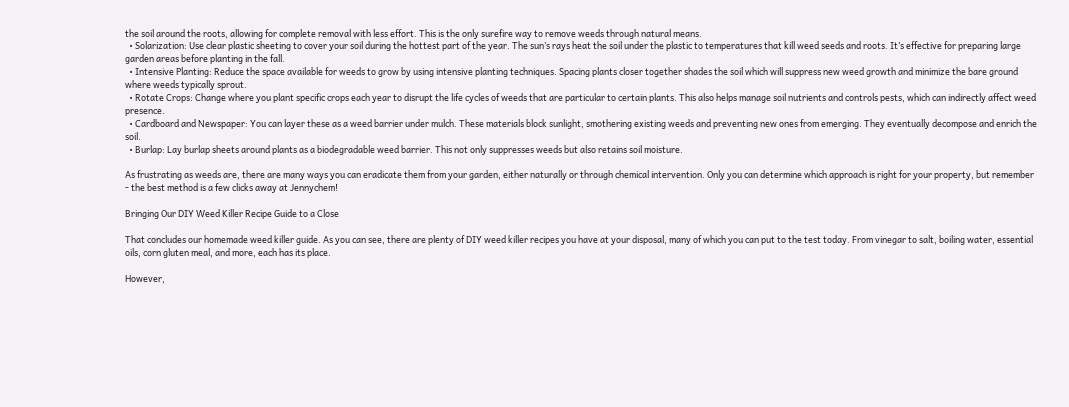the soil around the roots, allowing for complete removal with less effort. This is the only surefire way to remove weeds through natural means.
  • Solarization: Use clear plastic sheeting to cover your soil during the hottest part of the year. The sun’s rays heat the soil under the plastic to temperatures that kill weed seeds and roots. It’s effective for preparing large garden areas before planting in the fall.
  • Intensive Planting: Reduce the space available for weeds to grow by using intensive planting techniques. Spacing plants closer together shades the soil which will suppress new weed growth and minimize the bare ground where weeds typically sprout.
  • Rotate Crops: Change where you plant specific crops each year to disrupt the life cycles of weeds that are particular to certain plants. This also helps manage soil nutrients and controls pests, which can indirectly affect weed presence.
  • Cardboard and Newspaper: You can layer these as a weed barrier under mulch. These materials block sunlight, smothering existing weeds and preventing new ones from emerging. They eventually decompose and enrich the soil.
  • Burlap: Lay burlap sheets around plants as a biodegradable weed barrier. This not only suppresses weeds but also retains soil moisture.

As frustrating as weeds are, there are many ways you can eradicate them from your garden, either naturally or through chemical intervention. Only you can determine which approach is right for your property, but remember - the best method is a few clicks away at Jennychem!

Bringing Our DIY Weed Killer Recipe Guide to a Close

That concludes our homemade weed killer guide. As you can see, there are plenty of DIY weed killer recipes you have at your disposal, many of which you can put to the test today. From vinegar to salt, boiling water, essential oils, corn gluten meal, and more, each has its place.

However,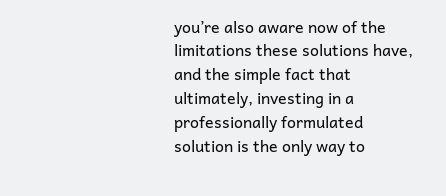you’re also aware now of the limitations these solutions have, and the simple fact that ultimately, investing in a professionally formulated solution is the only way to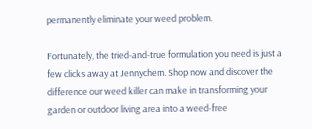permanently eliminate your weed problem.

Fortunately, the tried-and-true formulation you need is just a few clicks away at Jennychem. Shop now and discover the difference our weed killer can make in transforming your garden or outdoor living area into a weed-free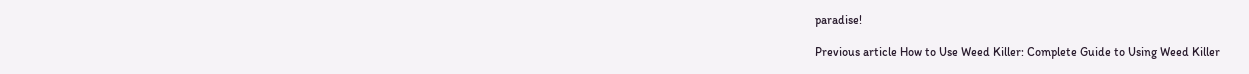paradise!

Previous article How to Use Weed Killer: Complete Guide to Using Weed Killer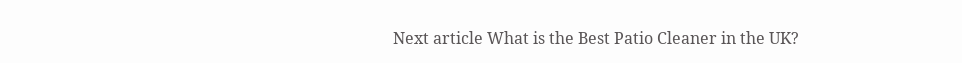Next article What is the Best Patio Cleaner in the UK?